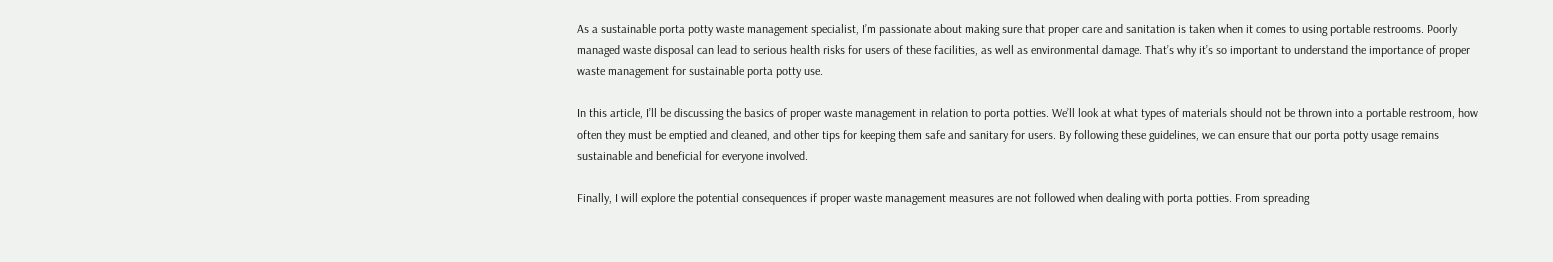As a sustainable porta potty waste management specialist, I’m passionate about making sure that proper care and sanitation is taken when it comes to using portable restrooms. Poorly managed waste disposal can lead to serious health risks for users of these facilities, as well as environmental damage. That’s why it’s so important to understand the importance of proper waste management for sustainable porta potty use.

In this article, I’ll be discussing the basics of proper waste management in relation to porta potties. We’ll look at what types of materials should not be thrown into a portable restroom, how often they must be emptied and cleaned, and other tips for keeping them safe and sanitary for users. By following these guidelines, we can ensure that our porta potty usage remains sustainable and beneficial for everyone involved.

Finally, I will explore the potential consequences if proper waste management measures are not followed when dealing with porta potties. From spreading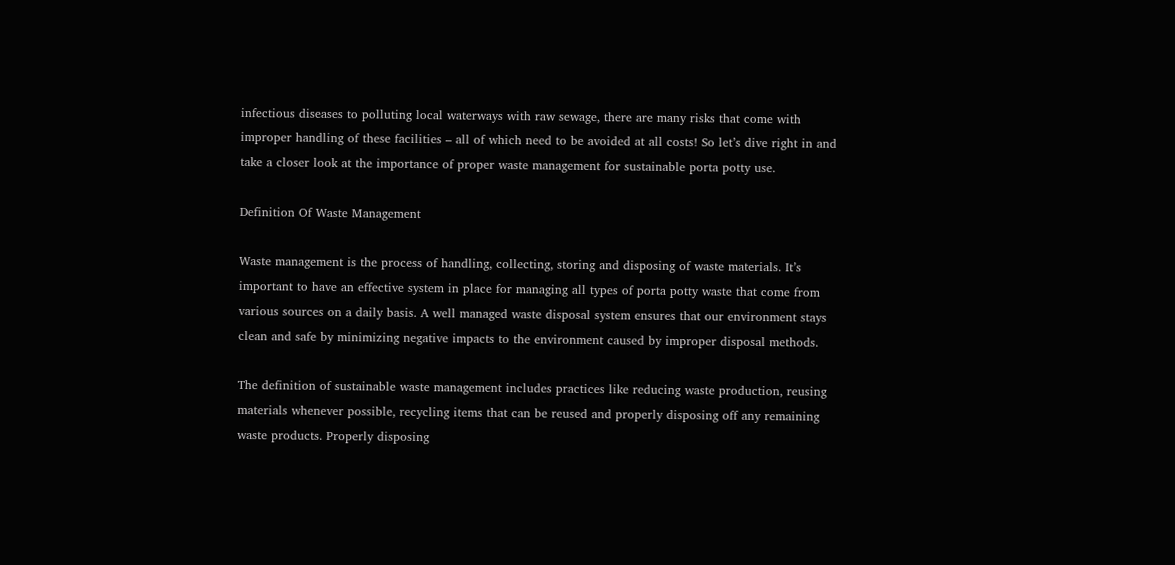infectious diseases to polluting local waterways with raw sewage, there are many risks that come with improper handling of these facilities – all of which need to be avoided at all costs! So let’s dive right in and take a closer look at the importance of proper waste management for sustainable porta potty use.

Definition Of Waste Management

Waste management is the process of handling, collecting, storing and disposing of waste materials. It’s important to have an effective system in place for managing all types of porta potty waste that come from various sources on a daily basis. A well managed waste disposal system ensures that our environment stays clean and safe by minimizing negative impacts to the environment caused by improper disposal methods.

The definition of sustainable waste management includes practices like reducing waste production, reusing materials whenever possible, recycling items that can be reused and properly disposing off any remaining waste products. Properly disposing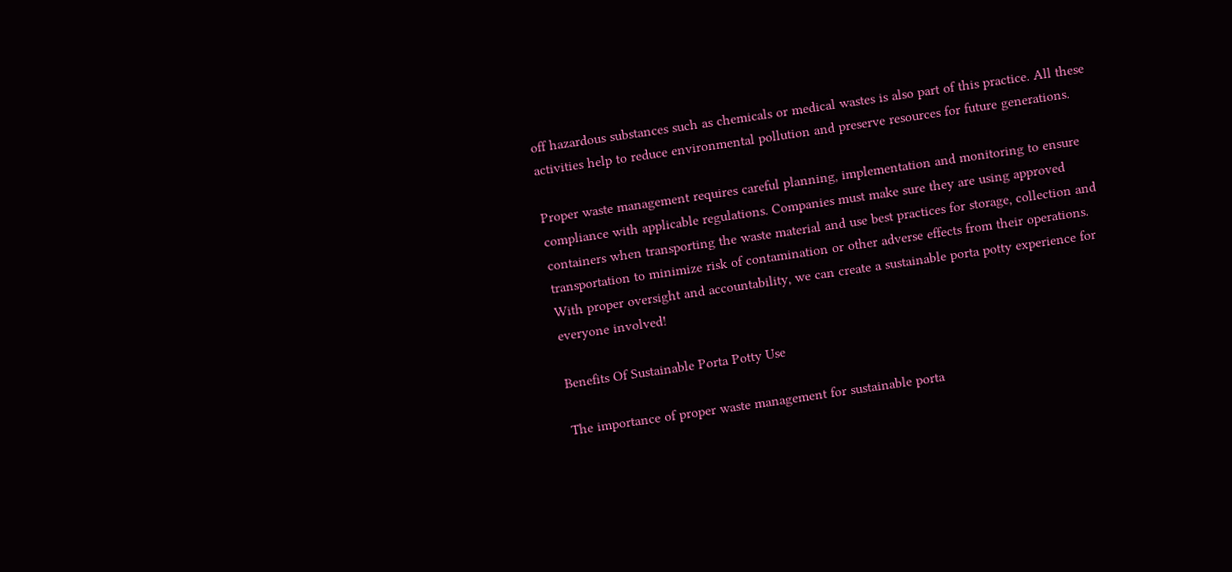off hazardous substances such as chemicals or medical wastes is also part of this practice. All these activities help to reduce environmental pollution and preserve resources for future generations.

Proper waste management requires careful planning, implementation and monitoring to ensure compliance with applicable regulations. Companies must make sure they are using approved containers when transporting the waste material and use best practices for storage, collection and transportation to minimize risk of contamination or other adverse effects from their operations. With proper oversight and accountability, we can create a sustainable porta potty experience for everyone involved!

Benefits Of Sustainable Porta Potty Use

The importance of proper waste management for sustainable porta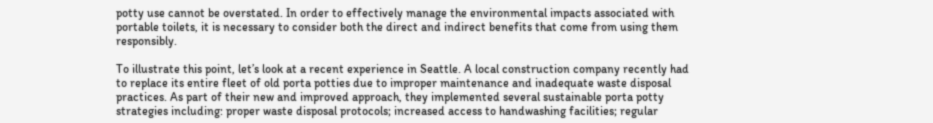potty use cannot be overstated. In order to effectively manage the environmental impacts associated with portable toilets, it is necessary to consider both the direct and indirect benefits that come from using them responsibly.

To illustrate this point, let’s look at a recent experience in Seattle. A local construction company recently had to replace its entire fleet of old porta potties due to improper maintenance and inadequate waste disposal practices. As part of their new and improved approach, they implemented several sustainable porta potty strategies including: proper waste disposal protocols; increased access to handwashing facilities; regular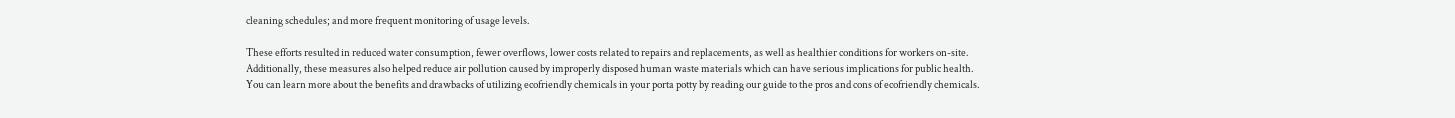cleaning schedules; and more frequent monitoring of usage levels.

These efforts resulted in reduced water consumption, fewer overflows, lower costs related to repairs and replacements, as well as healthier conditions for workers on-site. Additionally, these measures also helped reduce air pollution caused by improperly disposed human waste materials which can have serious implications for public health. You can learn more about the benefits and drawbacks of utilizing ecofriendly chemicals in your porta potty by reading our guide to the pros and cons of ecofriendly chemicals.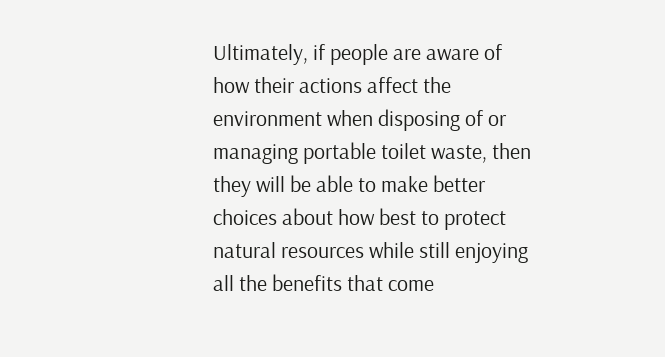Ultimately, if people are aware of how their actions affect the environment when disposing of or managing portable toilet waste, then they will be able to make better choices about how best to protect natural resources while still enjoying all the benefits that come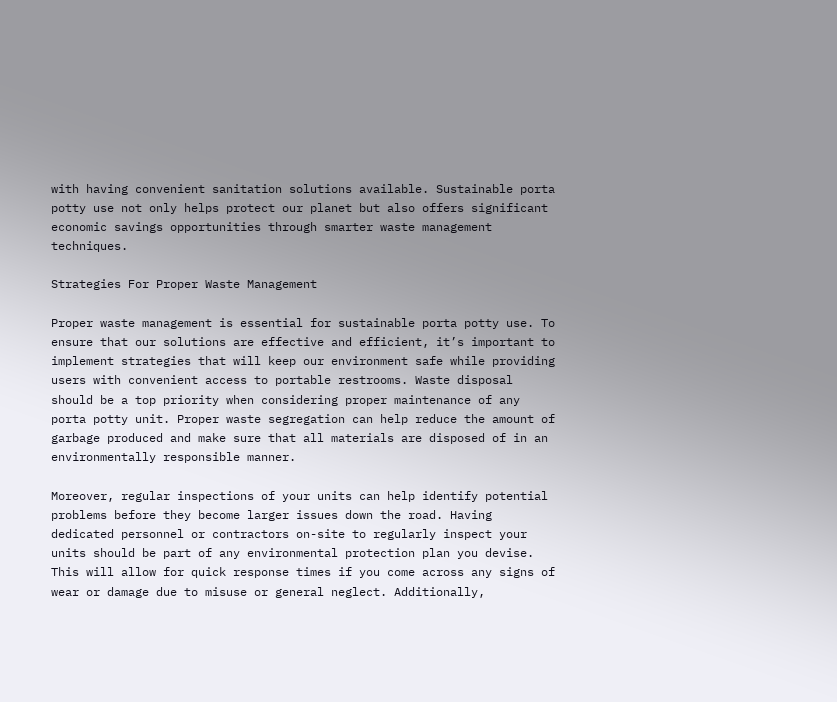with having convenient sanitation solutions available. Sustainable porta potty use not only helps protect our planet but also offers significant economic savings opportunities through smarter waste management techniques.

Strategies For Proper Waste Management

Proper waste management is essential for sustainable porta potty use. To ensure that our solutions are effective and efficient, it’s important to implement strategies that will keep our environment safe while providing users with convenient access to portable restrooms. Waste disposal should be a top priority when considering proper maintenance of any porta potty unit. Proper waste segregation can help reduce the amount of garbage produced and make sure that all materials are disposed of in an environmentally responsible manner.

Moreover, regular inspections of your units can help identify potential problems before they become larger issues down the road. Having dedicated personnel or contractors on-site to regularly inspect your units should be part of any environmental protection plan you devise. This will allow for quick response times if you come across any signs of wear or damage due to misuse or general neglect. Additionally,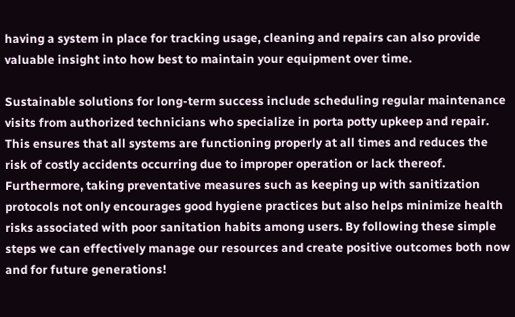having a system in place for tracking usage, cleaning and repairs can also provide valuable insight into how best to maintain your equipment over time.

Sustainable solutions for long-term success include scheduling regular maintenance visits from authorized technicians who specialize in porta potty upkeep and repair. This ensures that all systems are functioning properly at all times and reduces the risk of costly accidents occurring due to improper operation or lack thereof. Furthermore, taking preventative measures such as keeping up with sanitization protocols not only encourages good hygiene practices but also helps minimize health risks associated with poor sanitation habits among users. By following these simple steps we can effectively manage our resources and create positive outcomes both now and for future generations!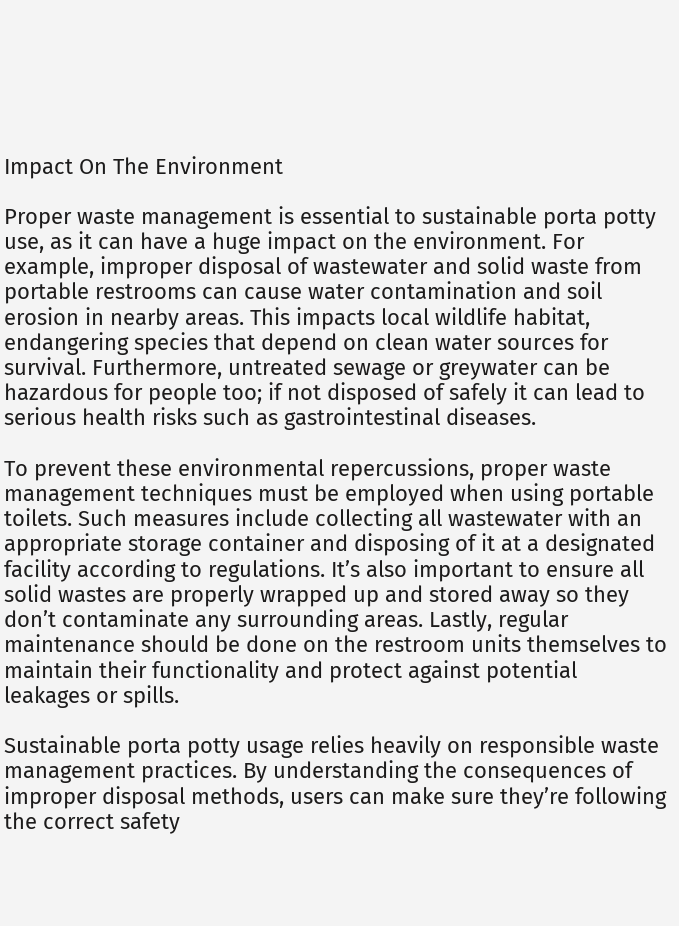Impact On The Environment

Proper waste management is essential to sustainable porta potty use, as it can have a huge impact on the environment. For example, improper disposal of wastewater and solid waste from portable restrooms can cause water contamination and soil erosion in nearby areas. This impacts local wildlife habitat, endangering species that depend on clean water sources for survival. Furthermore, untreated sewage or greywater can be hazardous for people too; if not disposed of safely it can lead to serious health risks such as gastrointestinal diseases.

To prevent these environmental repercussions, proper waste management techniques must be employed when using portable toilets. Such measures include collecting all wastewater with an appropriate storage container and disposing of it at a designated facility according to regulations. It’s also important to ensure all solid wastes are properly wrapped up and stored away so they don’t contaminate any surrounding areas. Lastly, regular maintenance should be done on the restroom units themselves to maintain their functionality and protect against potential leakages or spills.

Sustainable porta potty usage relies heavily on responsible waste management practices. By understanding the consequences of improper disposal methods, users can make sure they’re following the correct safety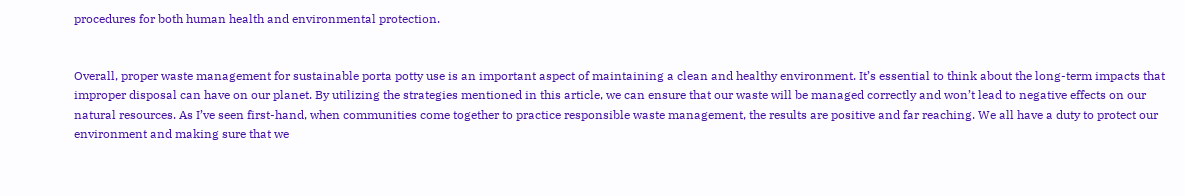procedures for both human health and environmental protection.


Overall, proper waste management for sustainable porta potty use is an important aspect of maintaining a clean and healthy environment. It’s essential to think about the long-term impacts that improper disposal can have on our planet. By utilizing the strategies mentioned in this article, we can ensure that our waste will be managed correctly and won’t lead to negative effects on our natural resources. As I’ve seen first-hand, when communities come together to practice responsible waste management, the results are positive and far reaching. We all have a duty to protect our environment and making sure that we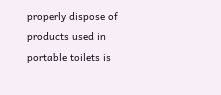properly dispose of products used in portable toilets is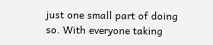just one small part of doing so. With everyone taking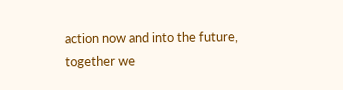action now and into the future, together we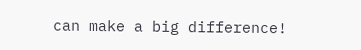can make a big difference!